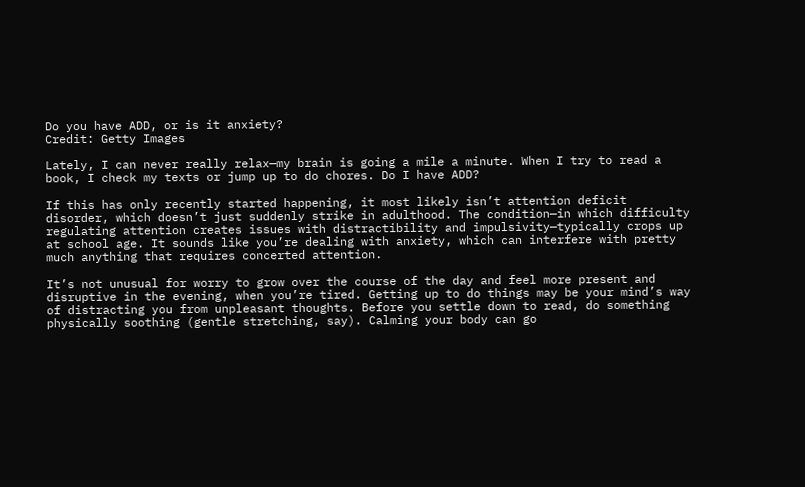Do you have ADD, or is it anxiety?
Credit: Getty Images

Lately, I can never really relax—my brain is going a mile a minute. When I try to read a book, I check my texts or jump up to do chores. Do I have ADD?

If this has only recently started happening, it most likely isn’t attention deficit disorder, which doesn’t just suddenly strike in adulthood. The condition—in which difficulty regulating attention creates issues with distractibility and impulsivity—typically crops up at school age. It sounds like you’re dealing with anxiety, which can interfere with pretty much anything that requires concerted attention.

It’s not unusual for worry to grow over the course of the day and feel more present and disruptive in the evening, when you’re tired. Getting up to do things may be your mind’s way of distracting you from unpleasant thoughts. Before you settle down to read, do something physically soothing (gentle stretching, say). Calming your body can go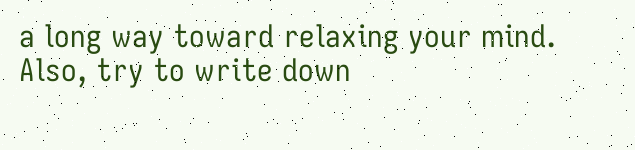a long way toward relaxing your mind. Also, try to write down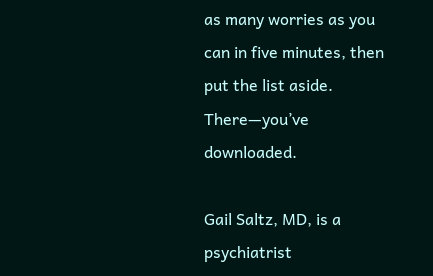as many worries as you can in five minutes, then put the list aside. There—you’ve downloaded.

Gail Saltz, MD, is a psychiatrist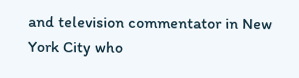and television commentator in New York City who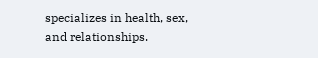specializes in health, sex, and relationships.